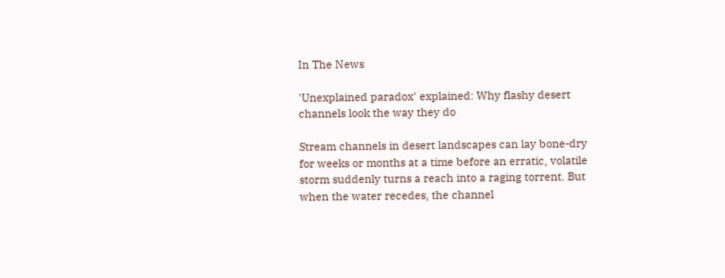In The News

'Unexplained paradox' explained: Why flashy desert channels look the way they do

Stream channels in desert landscapes can lay bone-dry for weeks or months at a time before an erratic, volatile storm suddenly turns a reach into a raging torrent. But when the water recedes, the channel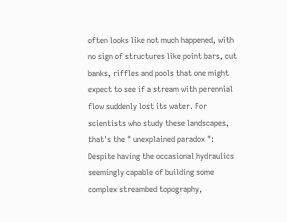often looks like not much happened, with no sign of structures like point bars, cut banks, riffles and pools that one might expect to see if a stream with perennial flow suddenly lost its water. For scientists who study these landscapes, that's the " unexplained paradox ": Despite having the occasional hydraulics seemingly capable of building some complex streambed topography,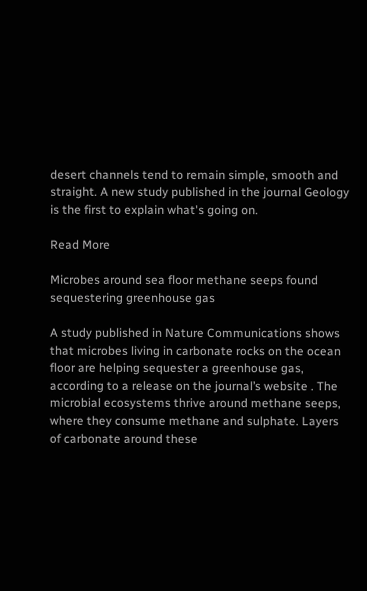desert channels tend to remain simple, smooth and straight. A new study published in the journal Geology is the first to explain what's going on.

Read More

Microbes around sea floor methane seeps found sequestering greenhouse gas

A study published in Nature Communications shows that microbes living in carbonate rocks on the ocean floor are helping sequester a greenhouse gas, according to a release on the journal’s website . The microbial ecosystems thrive around methane seeps, where they consume methane and sulphate. Layers of carbonate around these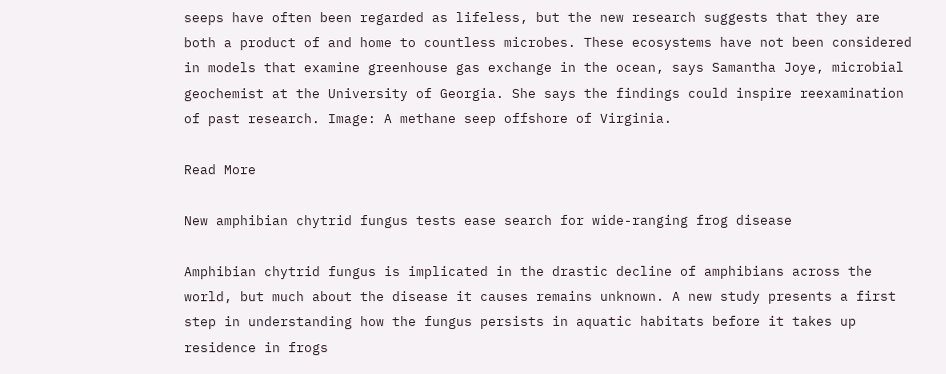seeps have often been regarded as lifeless, but the new research suggests that they are both a product of and home to countless microbes. These ecosystems have not been considered in models that examine greenhouse gas exchange in the ocean, says Samantha Joye, microbial geochemist at the University of Georgia. She says the findings could inspire reexamination of past research. Image: A methane seep offshore of Virginia.

Read More

New amphibian chytrid fungus tests ease search for wide-ranging frog disease

Amphibian chytrid fungus is implicated in the drastic decline of amphibians across the world, but much about the disease it causes remains unknown. A new study presents a first step in understanding how the fungus persists in aquatic habitats before it takes up residence in frogs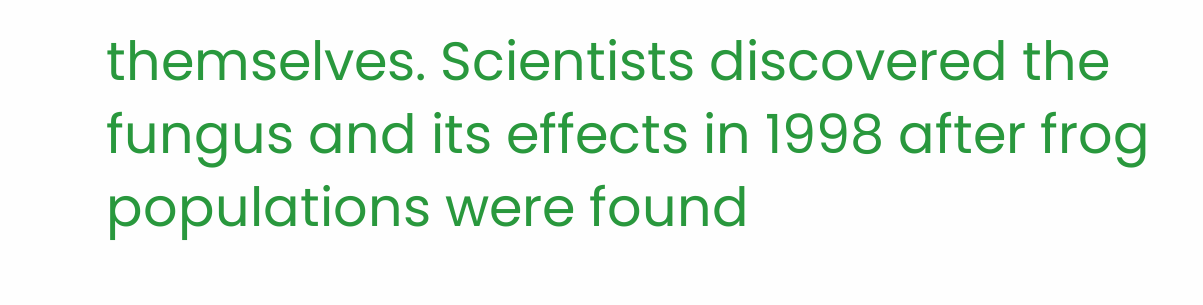themselves. Scientists discovered the fungus and its effects in 1998 after frog populations were found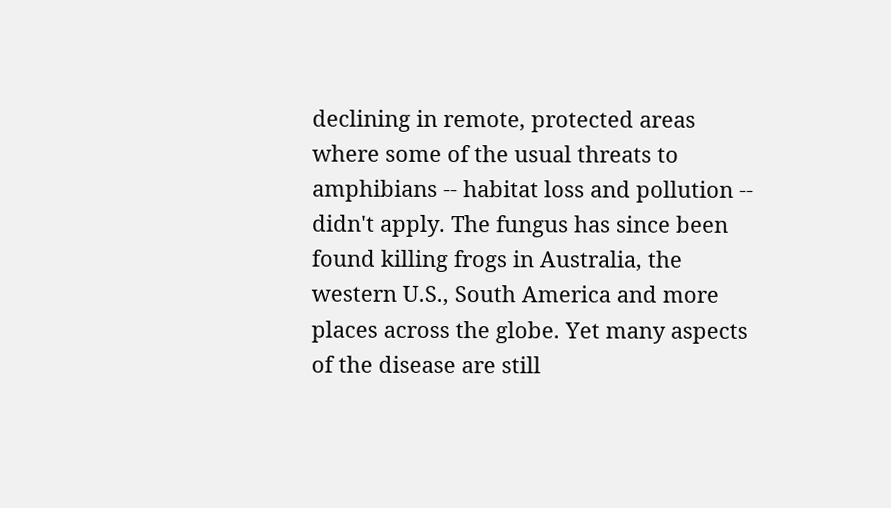declining in remote, protected areas where some of the usual threats to amphibians -- habitat loss and pollution -- didn't apply. The fungus has since been found killing frogs in Australia, the western U.S., South America and more places across the globe. Yet many aspects of the disease are still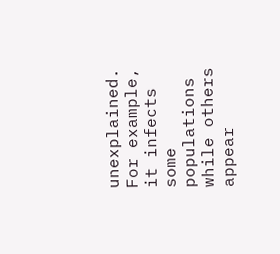unexplained. For example, it infects some populations while others appear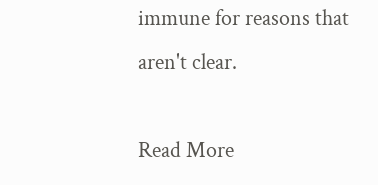immune for reasons that aren't clear.

Read More